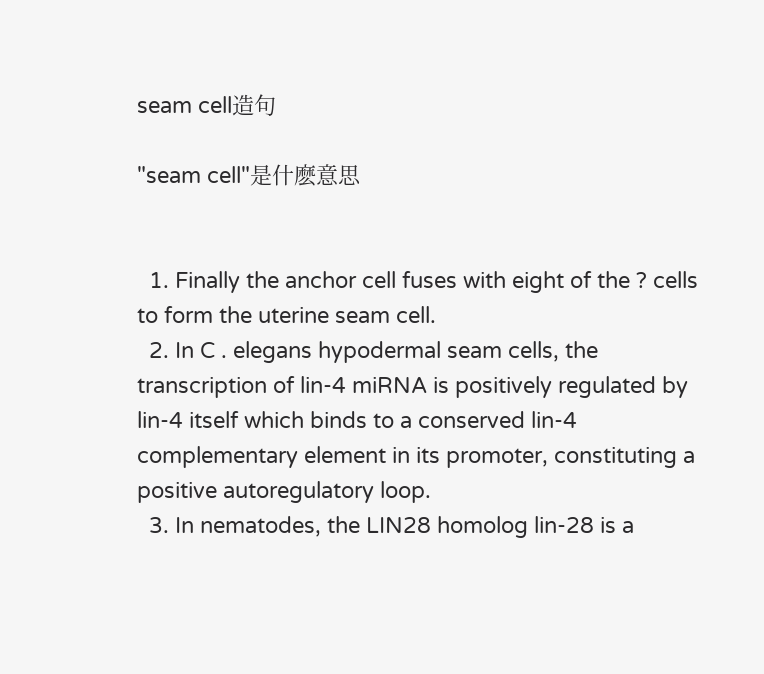seam cell造句

"seam cell"是什麽意思


  1. Finally the anchor cell fuses with eight of the ? cells to form the uterine seam cell.
  2. In C . elegans hypodermal seam cells, the transcription of lin-4 miRNA is positively regulated by lin-4 itself which binds to a conserved lin-4 complementary element in its promoter, constituting a positive autoregulatory loop.
  3. In nematodes, the LIN28 homolog lin-28 is a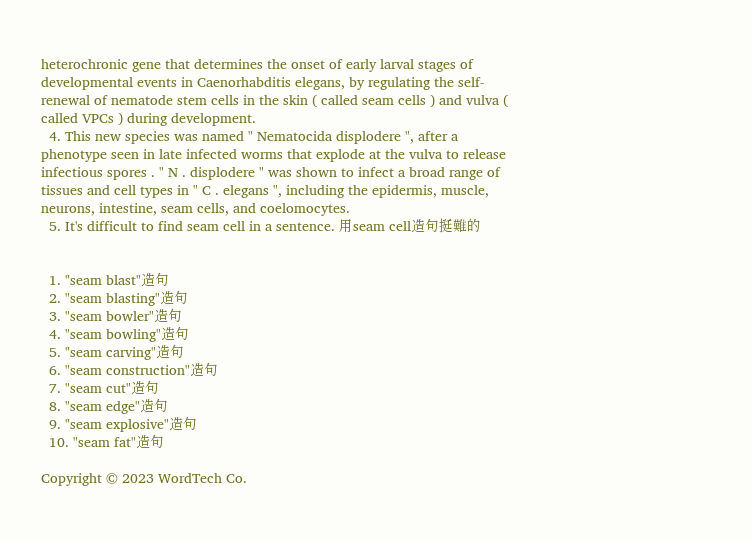heterochronic gene that determines the onset of early larval stages of developmental events in Caenorhabditis elegans, by regulating the self-renewal of nematode stem cells in the skin ( called seam cells ) and vulva ( called VPCs ) during development.
  4. This new species was named " Nematocida displodere ", after a phenotype seen in late infected worms that explode at the vulva to release infectious spores . " N . displodere " was shown to infect a broad range of tissues and cell types in " C . elegans ", including the epidermis, muscle, neurons, intestine, seam cells, and coelomocytes.
  5. It's difficult to find seam cell in a sentence. 用seam cell造句挺難的


  1. "seam blast"造句
  2. "seam blasting"造句
  3. "seam bowler"造句
  4. "seam bowling"造句
  5. "seam carving"造句
  6. "seam construction"造句
  7. "seam cut"造句
  8. "seam edge"造句
  9. "seam explosive"造句
  10. "seam fat"造句

Copyright © 2023 WordTech Co.